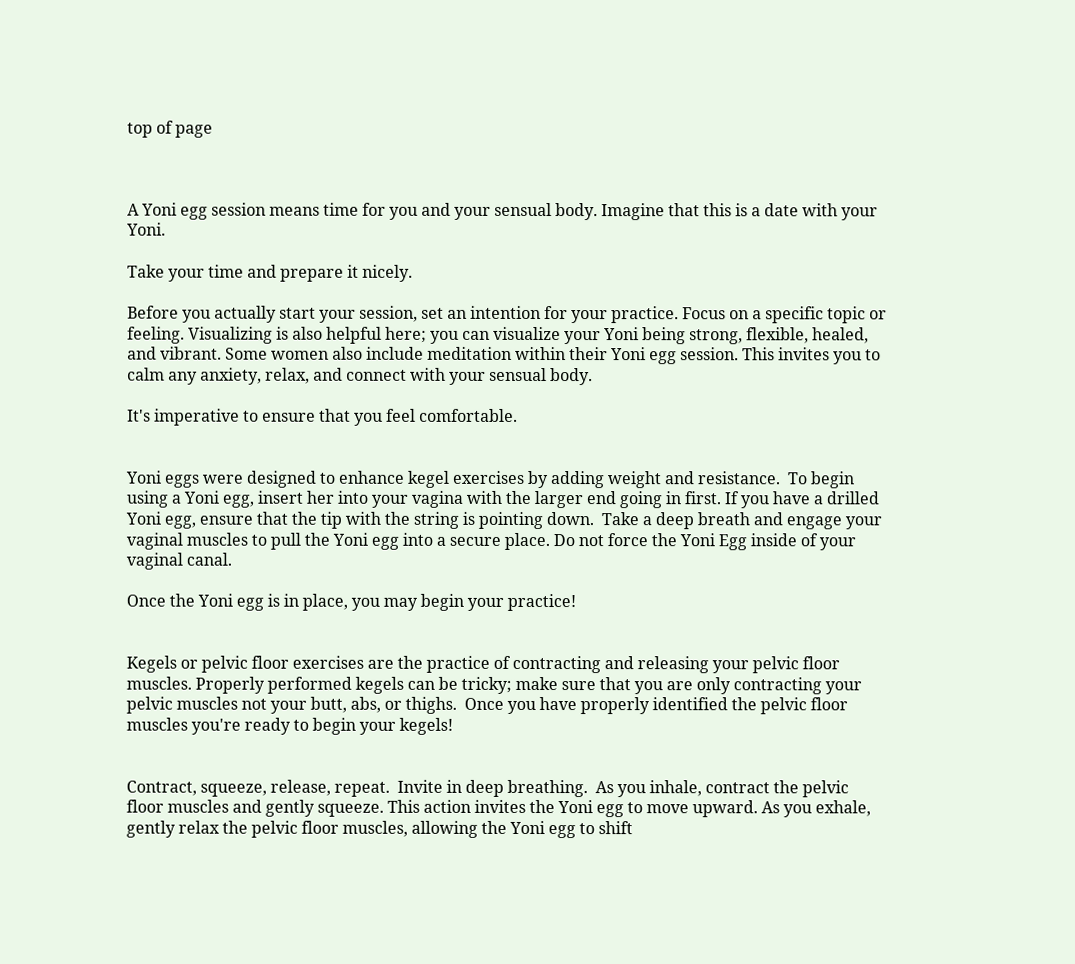top of page



A Yoni egg session means time for you and your sensual body. Imagine that this is a date with your Yoni.

Take your time and prepare it nicely.

Before you actually start your session, set an intention for your practice. Focus on a specific topic or feeling. Visualizing is also helpful here; you can visualize your Yoni being strong, flexible, healed, and vibrant. Some women also include meditation within their Yoni egg session. This invites you to calm any anxiety, relax, and connect with your sensual body.

It's imperative to ensure that you feel comfortable.


Yoni eggs were designed to enhance kegel exercises by adding weight and resistance.  To begin using a Yoni egg, insert her into your vagina with the larger end going in first. If you have a drilled Yoni egg, ensure that the tip with the string is pointing down.  Take a deep breath and engage your vaginal muscles to pull the Yoni egg into a secure place. Do not force the Yoni Egg inside of your vaginal canal.

Once the Yoni egg is in place, you may begin your practice!


Kegels or pelvic floor exercises are the practice of contracting and releasing your pelvic floor muscles. Properly performed kegels can be tricky; make sure that you are only contracting your pelvic muscles not your butt, abs, or thighs.  Once you have properly identified the pelvic floor muscles you're ready to begin your kegels!


Contract, squeeze, release, repeat.  Invite in deep breathing.  As you inhale, contract the pelvic floor muscles and gently squeeze. This action invites the Yoni egg to move upward. As you exhale, gently relax the pelvic floor muscles, allowing the Yoni egg to shift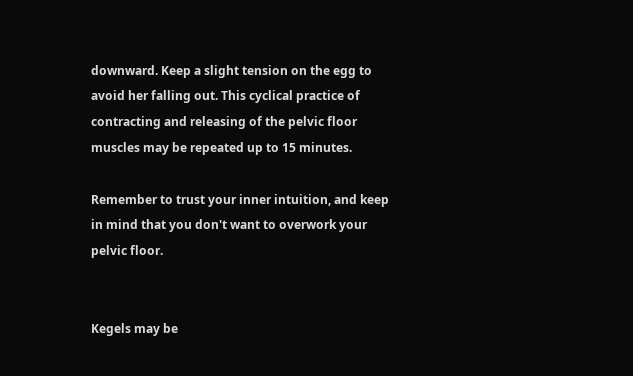downward. Keep a slight tension on the egg to avoid her falling out. This cyclical practice of contracting and releasing of the pelvic floor muscles may be repeated up to 15 minutes.

Remember to trust your inner intuition, and keep in mind that you don't want to overwork your pelvic floor.


Kegels may be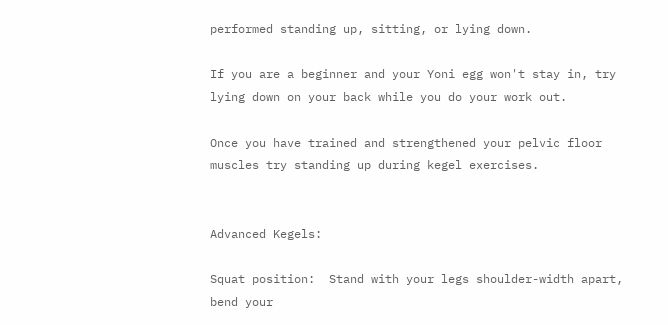performed standing up, sitting, or lying down.

If you are a beginner and your Yoni egg won't stay in, try lying down on your back while you do your work out.

Once you have trained and strengthened your pelvic floor muscles try standing up during kegel exercises.


Advanced Kegels:

Squat position:  Stand with your legs shoulder-width apart, bend your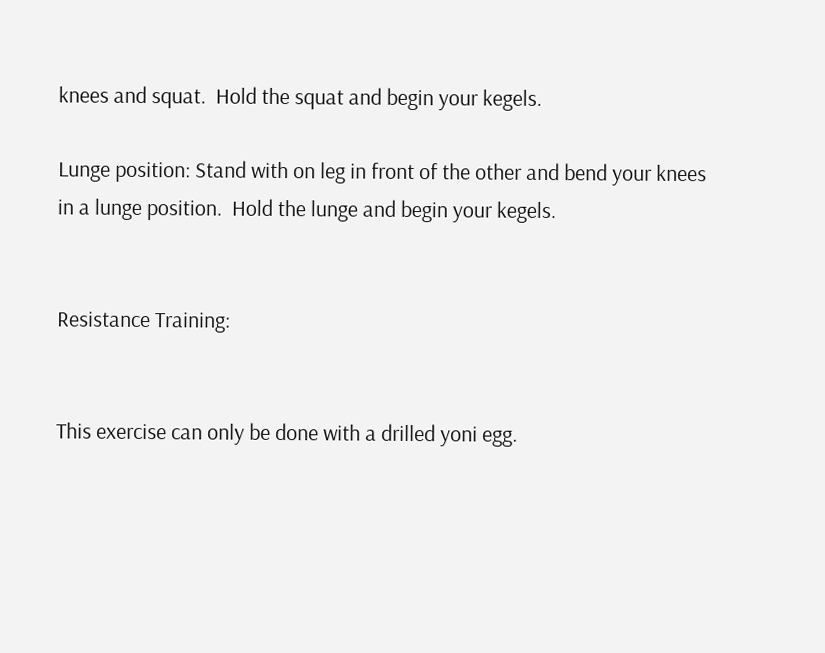knees and squat.  Hold the squat and begin your kegels.

Lunge position: Stand with on leg in front of the other and bend your knees in a lunge position.  Hold the lunge and begin your kegels.


Resistance Training:


This exercise can only be done with a drilled yoni egg.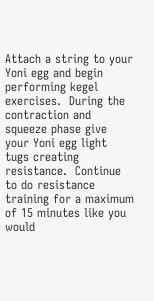Attach a string to your Yoni egg and begin performing kegel exercises.  During the contraction and squeeze phase give your Yoni egg light tugs creating resistance.  Continue to do resistance training for a maximum of 15 minutes like you would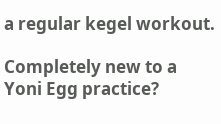a regular kegel workout.

Completely new to a Yoni Egg practice?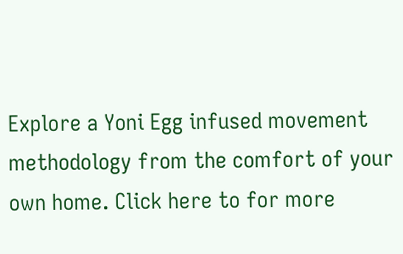Explore a Yoni Egg infused movement methodology from the comfort of your own home. Click here to for more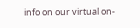info on our virtual on-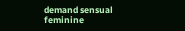demand sensual feminine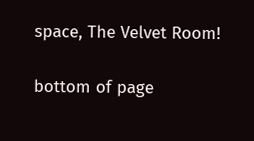space, The Velvet Room!

bottom of page